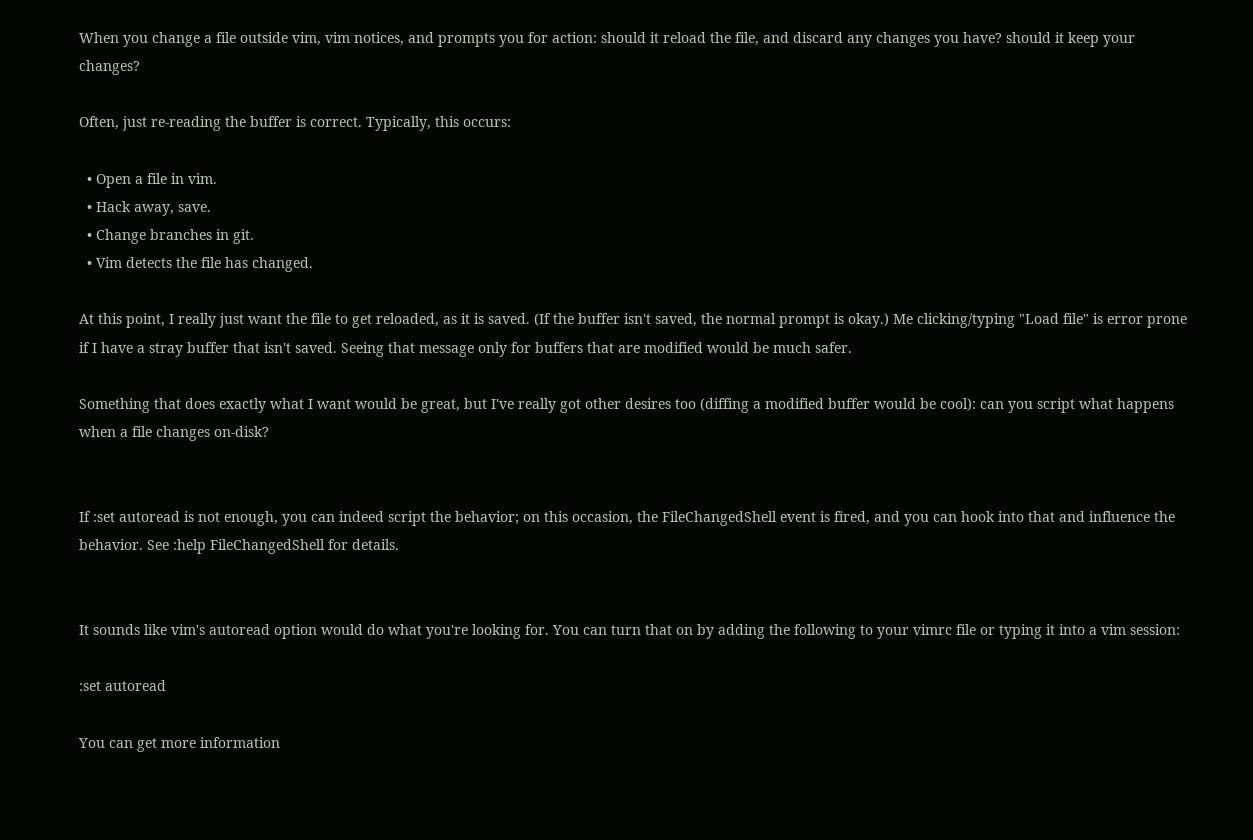When you change a file outside vim, vim notices, and prompts you for action: should it reload the file, and discard any changes you have? should it keep your changes?

Often, just re-reading the buffer is correct. Typically, this occurs:

  • Open a file in vim.
  • Hack away, save.
  • Change branches in git.
  • Vim detects the file has changed.

At this point, I really just want the file to get reloaded, as it is saved. (If the buffer isn't saved, the normal prompt is okay.) Me clicking/typing "Load file" is error prone if I have a stray buffer that isn't saved. Seeing that message only for buffers that are modified would be much safer.

Something that does exactly what I want would be great, but I've really got other desires too (diffing a modified buffer would be cool): can you script what happens when a file changes on-disk?


If :set autoread is not enough, you can indeed script the behavior; on this occasion, the FileChangedShell event is fired, and you can hook into that and influence the behavior. See :help FileChangedShell for details.


It sounds like vim's autoread option would do what you're looking for. You can turn that on by adding the following to your vimrc file or typing it into a vim session:

:set autoread

You can get more information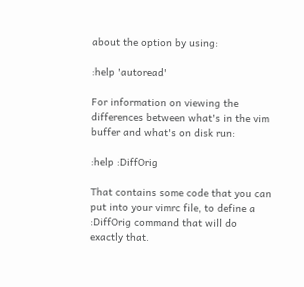about the option by using:

:help 'autoread'

For information on viewing the differences between what's in the vim buffer and what's on disk run:

:help :DiffOrig

That contains some code that you can put into your vimrc file, to define a :DiffOrig command that will do exactly that.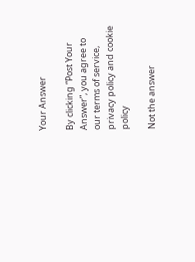Your Answer

By clicking “Post Your Answer”, you agree to our terms of service, privacy policy and cookie policy

Not the answer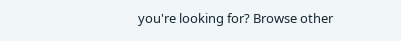you're looking for? Browse other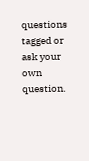questions tagged or ask your own question.